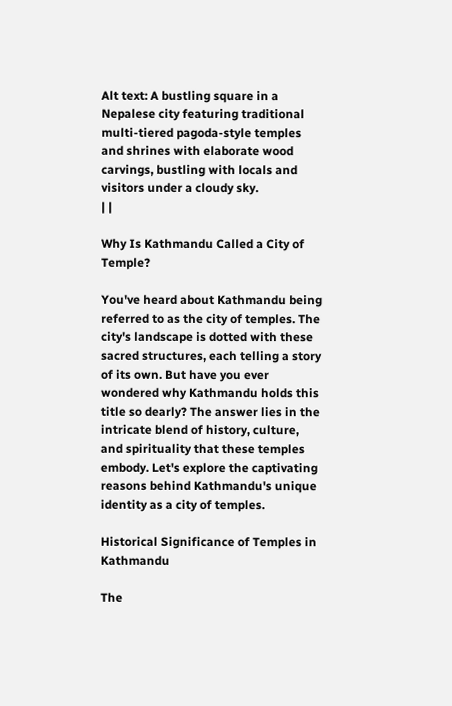Alt text: A bustling square in a Nepalese city featuring traditional multi-tiered pagoda-style temples and shrines with elaborate wood carvings, bustling with locals and visitors under a cloudy sky.
| |

Why Is Kathmandu Called a City of Temple?

You've heard about Kathmandu being referred to as the city of temples. The city's landscape is dotted with these sacred structures, each telling a story of its own. But have you ever wondered why Kathmandu holds this title so dearly? The answer lies in the intricate blend of history, culture, and spirituality that these temples embody. Let's explore the captivating reasons behind Kathmandu's unique identity as a city of temples.

Historical Significance of Temples in Kathmandu

The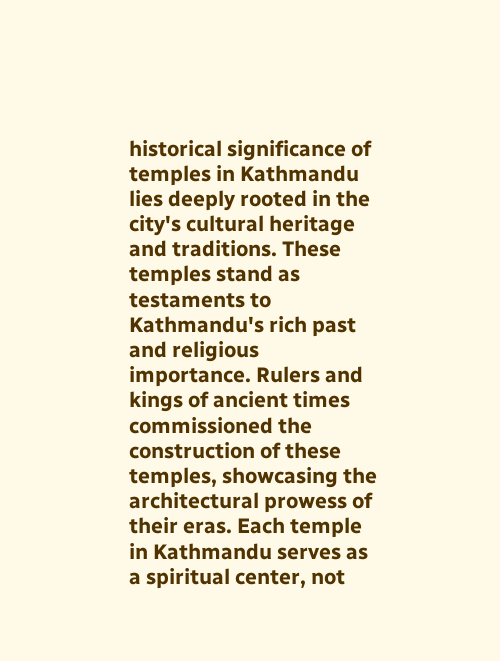historical significance of temples in Kathmandu lies deeply rooted in the city's cultural heritage and traditions. These temples stand as testaments to Kathmandu's rich past and religious importance. Rulers and kings of ancient times commissioned the construction of these temples, showcasing the architectural prowess of their eras. Each temple in Kathmandu serves as a spiritual center, not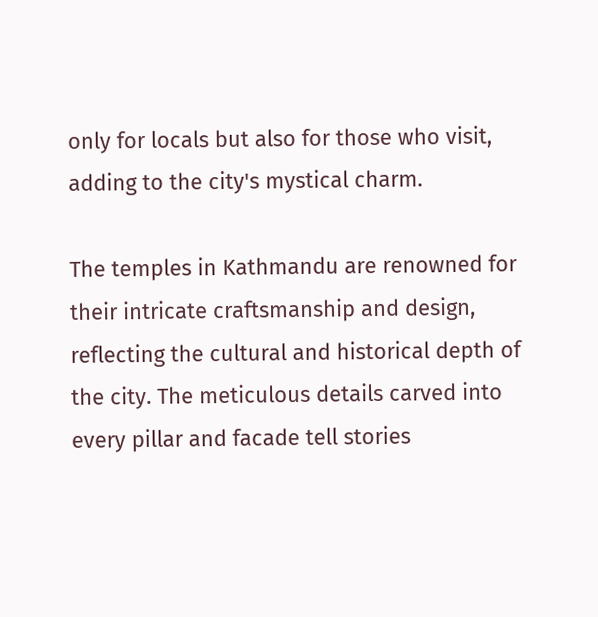only for locals but also for those who visit, adding to the city's mystical charm.

The temples in Kathmandu are renowned for their intricate craftsmanship and design, reflecting the cultural and historical depth of the city. The meticulous details carved into every pillar and facade tell stories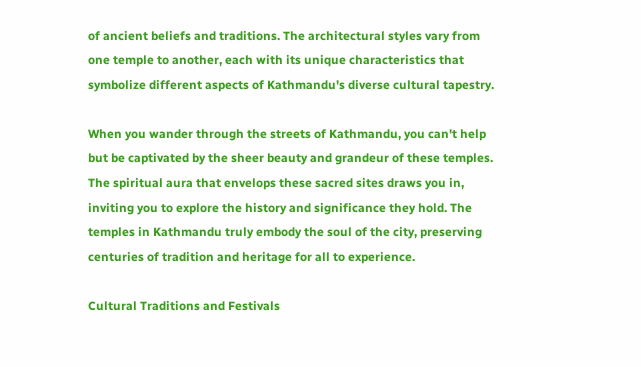of ancient beliefs and traditions. The architectural styles vary from one temple to another, each with its unique characteristics that symbolize different aspects of Kathmandu's diverse cultural tapestry.

When you wander through the streets of Kathmandu, you can't help but be captivated by the sheer beauty and grandeur of these temples. The spiritual aura that envelops these sacred sites draws you in, inviting you to explore the history and significance they hold. The temples in Kathmandu truly embody the soul of the city, preserving centuries of tradition and heritage for all to experience.

Cultural Traditions and Festivals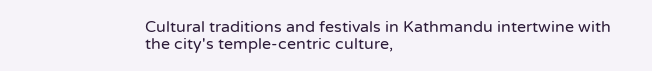Cultural traditions and festivals in Kathmandu intertwine with the city's temple-centric culture,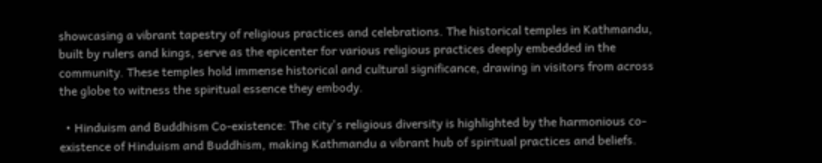showcasing a vibrant tapestry of religious practices and celebrations. The historical temples in Kathmandu, built by rulers and kings, serve as the epicenter for various religious practices deeply embedded in the community. These temples hold immense historical and cultural significance, drawing in visitors from across the globe to witness the spiritual essence they embody.

  • Hinduism and Buddhism Co-existence: The city's religious diversity is highlighted by the harmonious co-existence of Hinduism and Buddhism, making Kathmandu a vibrant hub of spiritual practices and beliefs.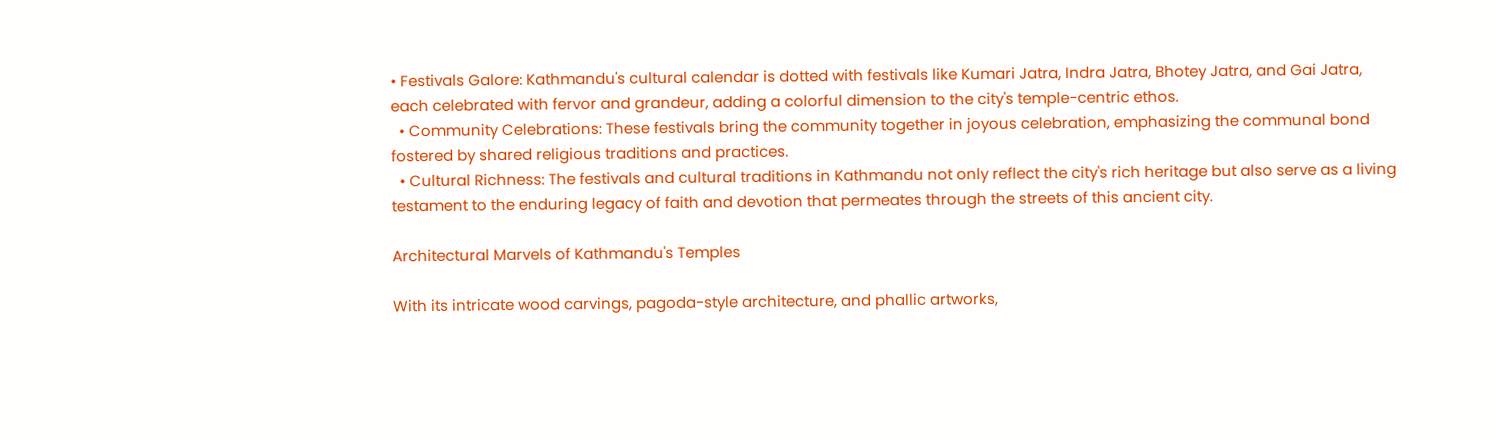• Festivals Galore: Kathmandu's cultural calendar is dotted with festivals like Kumari Jatra, Indra Jatra, Bhotey Jatra, and Gai Jatra, each celebrated with fervor and grandeur, adding a colorful dimension to the city's temple-centric ethos.
  • Community Celebrations: These festivals bring the community together in joyous celebration, emphasizing the communal bond fostered by shared religious traditions and practices.
  • Cultural Richness: The festivals and cultural traditions in Kathmandu not only reflect the city's rich heritage but also serve as a living testament to the enduring legacy of faith and devotion that permeates through the streets of this ancient city.

Architectural Marvels of Kathmandu's Temples

With its intricate wood carvings, pagoda-style architecture, and phallic artworks,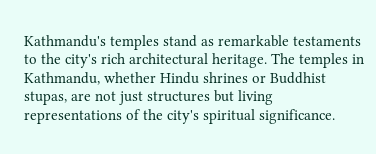Kathmandu's temples stand as remarkable testaments to the city's rich architectural heritage. The temples in Kathmandu, whether Hindu shrines or Buddhist stupas, are not just structures but living representations of the city's spiritual significance.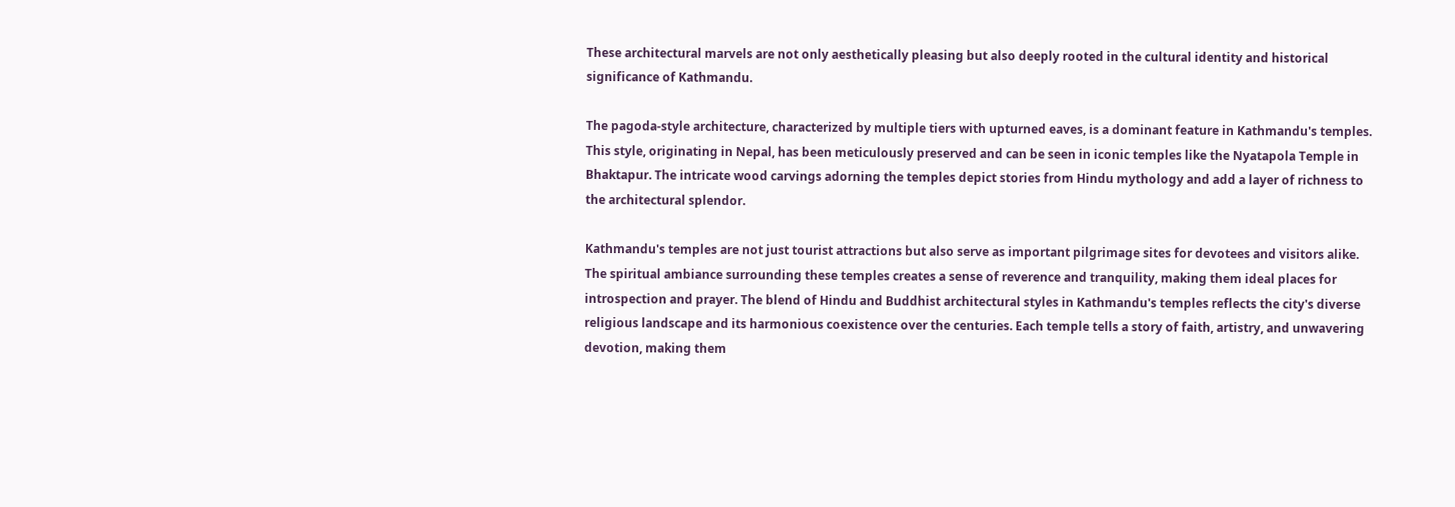These architectural marvels are not only aesthetically pleasing but also deeply rooted in the cultural identity and historical significance of Kathmandu.

The pagoda-style architecture, characterized by multiple tiers with upturned eaves, is a dominant feature in Kathmandu's temples. This style, originating in Nepal, has been meticulously preserved and can be seen in iconic temples like the Nyatapola Temple in Bhaktapur. The intricate wood carvings adorning the temples depict stories from Hindu mythology and add a layer of richness to the architectural splendor.

Kathmandu's temples are not just tourist attractions but also serve as important pilgrimage sites for devotees and visitors alike. The spiritual ambiance surrounding these temples creates a sense of reverence and tranquility, making them ideal places for introspection and prayer. The blend of Hindu and Buddhist architectural styles in Kathmandu's temples reflects the city's diverse religious landscape and its harmonious coexistence over the centuries. Each temple tells a story of faith, artistry, and unwavering devotion, making them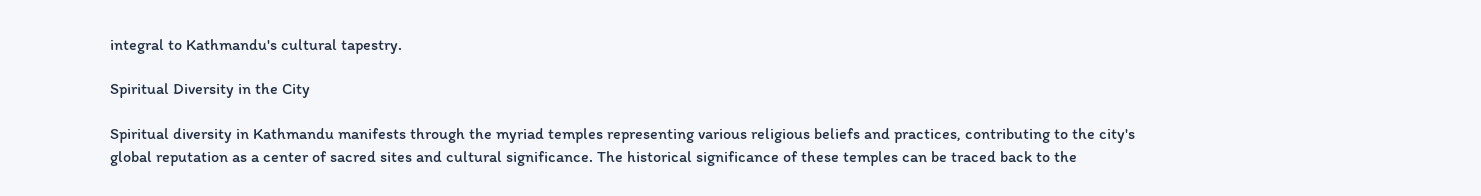integral to Kathmandu's cultural tapestry.

Spiritual Diversity in the City

Spiritual diversity in Kathmandu manifests through the myriad temples representing various religious beliefs and practices, contributing to the city's global reputation as a center of sacred sites and cultural significance. The historical significance of these temples can be traced back to the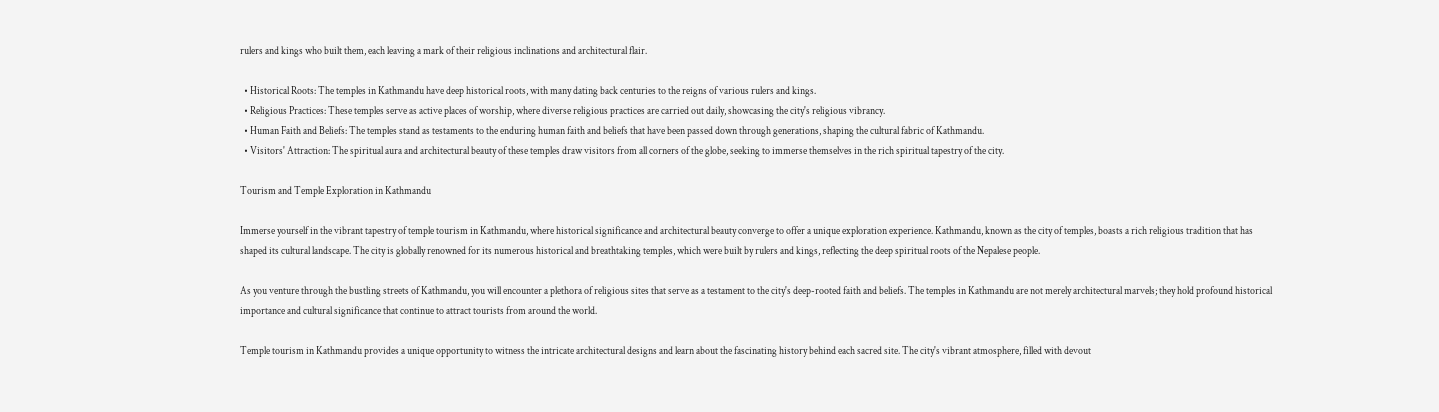rulers and kings who built them, each leaving a mark of their religious inclinations and architectural flair.

  • Historical Roots: The temples in Kathmandu have deep historical roots, with many dating back centuries to the reigns of various rulers and kings.
  • Religious Practices: These temples serve as active places of worship, where diverse religious practices are carried out daily, showcasing the city's religious vibrancy.
  • Human Faith and Beliefs: The temples stand as testaments to the enduring human faith and beliefs that have been passed down through generations, shaping the cultural fabric of Kathmandu.
  • Visitors' Attraction: The spiritual aura and architectural beauty of these temples draw visitors from all corners of the globe, seeking to immerse themselves in the rich spiritual tapestry of the city.

Tourism and Temple Exploration in Kathmandu

Immerse yourself in the vibrant tapestry of temple tourism in Kathmandu, where historical significance and architectural beauty converge to offer a unique exploration experience. Kathmandu, known as the city of temples, boasts a rich religious tradition that has shaped its cultural landscape. The city is globally renowned for its numerous historical and breathtaking temples, which were built by rulers and kings, reflecting the deep spiritual roots of the Nepalese people.

As you venture through the bustling streets of Kathmandu, you will encounter a plethora of religious sites that serve as a testament to the city's deep-rooted faith and beliefs. The temples in Kathmandu are not merely architectural marvels; they hold profound historical importance and cultural significance that continue to attract tourists from around the world.

Temple tourism in Kathmandu provides a unique opportunity to witness the intricate architectural designs and learn about the fascinating history behind each sacred site. The city's vibrant atmosphere, filled with devout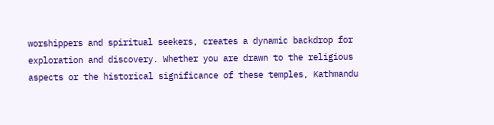worshippers and spiritual seekers, creates a dynamic backdrop for exploration and discovery. Whether you are drawn to the religious aspects or the historical significance of these temples, Kathmandu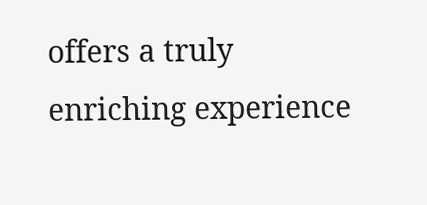offers a truly enriching experience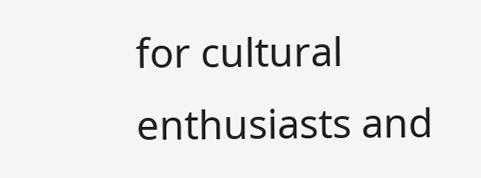for cultural enthusiasts and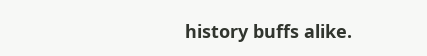history buffs alike.